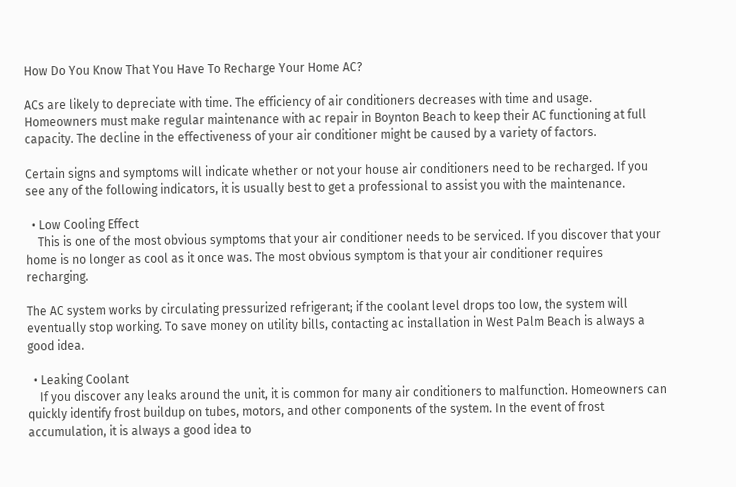How Do You Know That You Have To Recharge Your Home AC?

ACs are likely to depreciate with time. The efficiency of air conditioners decreases with time and usage. Homeowners must make regular maintenance with ac repair in Boynton Beach to keep their AC functioning at full capacity. The decline in the effectiveness of your air conditioner might be caused by a variety of factors.

Certain signs and symptoms will indicate whether or not your house air conditioners need to be recharged. If you see any of the following indicators, it is usually best to get a professional to assist you with the maintenance.

  • Low Cooling Effect
    This is one of the most obvious symptoms that your air conditioner needs to be serviced. If you discover that your home is no longer as cool as it once was. The most obvious symptom is that your air conditioner requires recharging.

The AC system works by circulating pressurized refrigerant; if the coolant level drops too low, the system will eventually stop working. To save money on utility bills, contacting ac installation in West Palm Beach is always a good idea.

  • Leaking Coolant
    If you discover any leaks around the unit, it is common for many air conditioners to malfunction. Homeowners can quickly identify frost buildup on tubes, motors, and other components of the system. In the event of frost accumulation, it is always a good idea to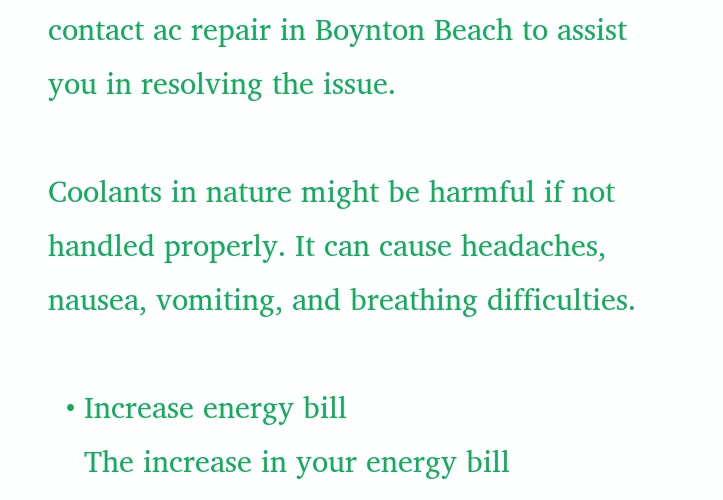contact ac repair in Boynton Beach to assist you in resolving the issue.

Coolants in nature might be harmful if not handled properly. It can cause headaches, nausea, vomiting, and breathing difficulties.

  • Increase energy bill
    The increase in your energy bill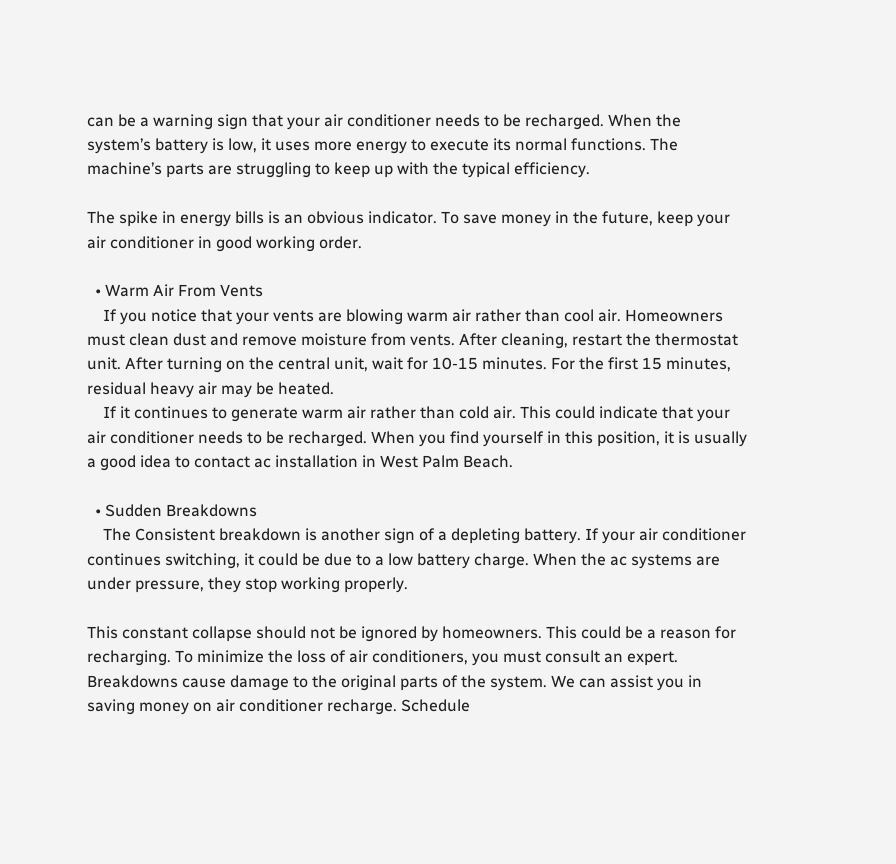can be a warning sign that your air conditioner needs to be recharged. When the system’s battery is low, it uses more energy to execute its normal functions. The machine’s parts are struggling to keep up with the typical efficiency.

The spike in energy bills is an obvious indicator. To save money in the future, keep your air conditioner in good working order.

  • Warm Air From Vents
    If you notice that your vents are blowing warm air rather than cool air. Homeowners must clean dust and remove moisture from vents. After cleaning, restart the thermostat unit. After turning on the central unit, wait for 10-15 minutes. For the first 15 minutes, residual heavy air may be heated.
    If it continues to generate warm air rather than cold air. This could indicate that your air conditioner needs to be recharged. When you find yourself in this position, it is usually a good idea to contact ac installation in West Palm Beach.

  • Sudden Breakdowns
    The Consistent breakdown is another sign of a depleting battery. If your air conditioner continues switching, it could be due to a low battery charge. When the ac systems are under pressure, they stop working properly.

This constant collapse should not be ignored by homeowners. This could be a reason for recharging. To minimize the loss of air conditioners, you must consult an expert. Breakdowns cause damage to the original parts of the system. We can assist you in saving money on air conditioner recharge. Schedule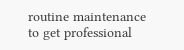routine maintenance to get professional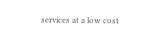services at a low cost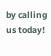by calling us today!